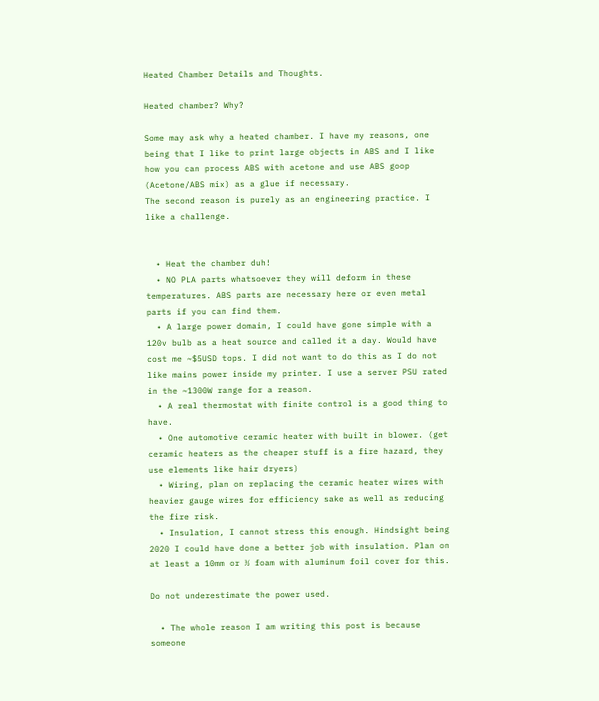Heated Chamber Details and Thoughts.

Heated chamber? Why?

Some may ask why a heated chamber. I have my reasons, one being that I like to print large objects in ABS and I like how you can process ABS with acetone and use ABS goop (Acetone/ABS mix) as a glue if necessary.
The second reason is purely as an engineering practice. I like a challenge.


  • Heat the chamber duh!
  • NO PLA parts whatsoever they will deform in these temperatures. ABS parts are necessary here or even metal parts if you can find them.
  • A large power domain, I could have gone simple with a 120v bulb as a heat source and called it a day. Would have cost me ~$5USD tops. I did not want to do this as I do not like mains power inside my printer. I use a server PSU rated in the ~1300W range for a reason.
  • A real thermostat with finite control is a good thing to have.
  • One automotive ceramic heater with built in blower. (get ceramic heaters as the cheaper stuff is a fire hazard, they use elements like hair dryers)
  • Wiring, plan on replacing the ceramic heater wires with heavier gauge wires for efficiency sake as well as reducing the fire risk.
  • Insulation, I cannot stress this enough. Hindsight being 2020 I could have done a better job with insulation. Plan on at least a 10mm or ½ foam with aluminum foil cover for this.

Do not underestimate the power used.

  • The whole reason I am writing this post is because someone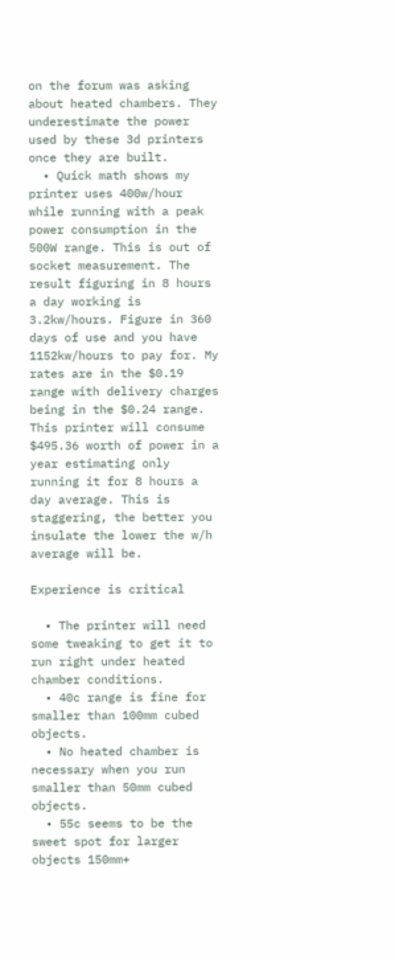on the forum was asking about heated chambers. They underestimate the power used by these 3d printers once they are built.
  • Quick math shows my printer uses 400w/hour while running with a peak power consumption in the 500W range. This is out of socket measurement. The result figuring in 8 hours a day working is 3.2kw/hours. Figure in 360 days of use and you have 1152kw/hours to pay for. My rates are in the $0.19 range with delivery charges being in the $0.24 range. This printer will consume $495.36 worth of power in a year estimating only running it for 8 hours a day average. This is staggering, the better you insulate the lower the w/h average will be.

Experience is critical

  • The printer will need some tweaking to get it to run right under heated chamber conditions.
  • 40c range is fine for smaller than 100mm cubed objects.
  • No heated chamber is necessary when you run smaller than 50mm cubed objects.
  • 55c seems to be the sweet spot for larger objects 150mm+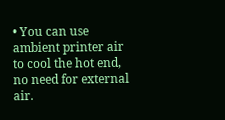• You can use ambient printer air to cool the hot end, no need for external air.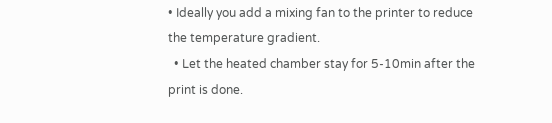• Ideally you add a mixing fan to the printer to reduce the temperature gradient.
  • Let the heated chamber stay for 5-10min after the print is done.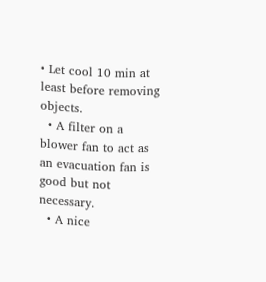• Let cool 10 min at least before removing objects.
  • A filter on a blower fan to act as an evacuation fan is good but not necessary.
  • A nice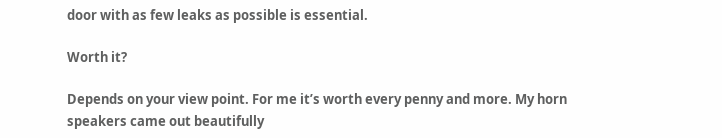door with as few leaks as possible is essential.

Worth it?

Depends on your view point. For me it’s worth every penny and more. My horn speakers came out beautifully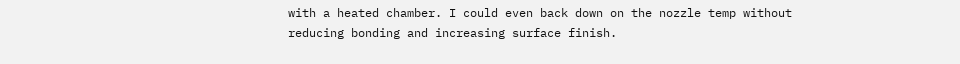with a heated chamber. I could even back down on the nozzle temp without reducing bonding and increasing surface finish.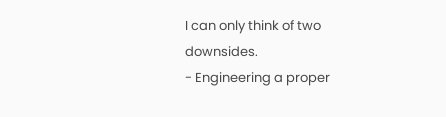I can only think of two downsides.
- Engineering a proper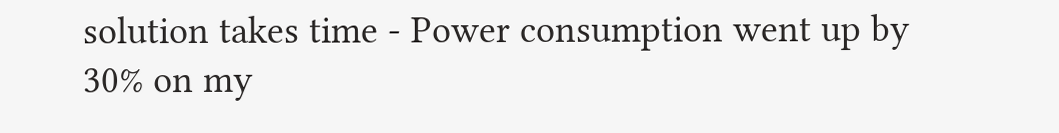solution takes time - Power consumption went up by 30% on my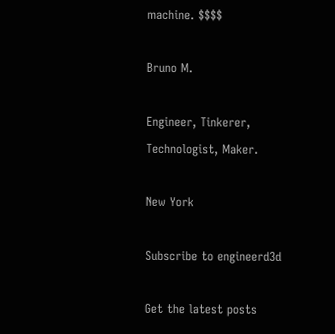machine. $$$$

Bruno M.

Engineer, Tinkerer, Technologist, Maker.

New York

Subscribe to engineerd3d

Get the latest posts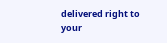delivered right to your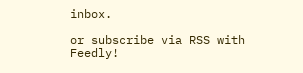inbox.

or subscribe via RSS with Feedly!